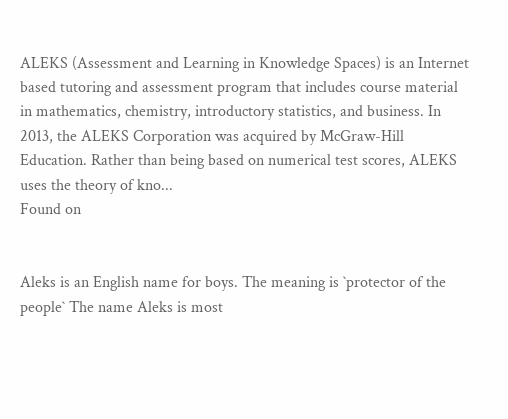ALEKS (Assessment and Learning in Knowledge Spaces) is an Internet based tutoring and assessment program that includes course material in mathematics, chemistry, introductory statistics, and business. In 2013, the ALEKS Corporation was acquired by McGraw-Hill Education. Rather than being based on numerical test scores, ALEKS uses the theory of kno...
Found on


Aleks is an English name for boys. The meaning is `protector of the people` The name Aleks is most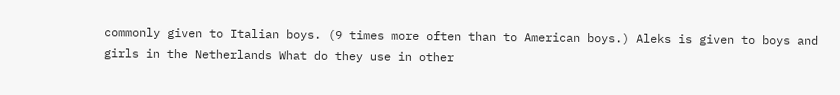commonly given to Italian boys. (9 times more often than to American boys.) Aleks is given to boys and girls in the Netherlands What do they use in other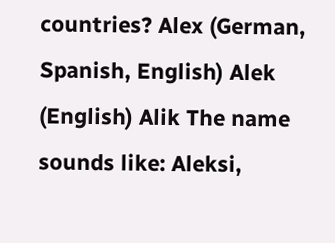countries? Alex (German, Spanish, English) Alek (English) Alik The name sounds like: Aleksi,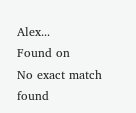Alex...
Found on
No exact match found